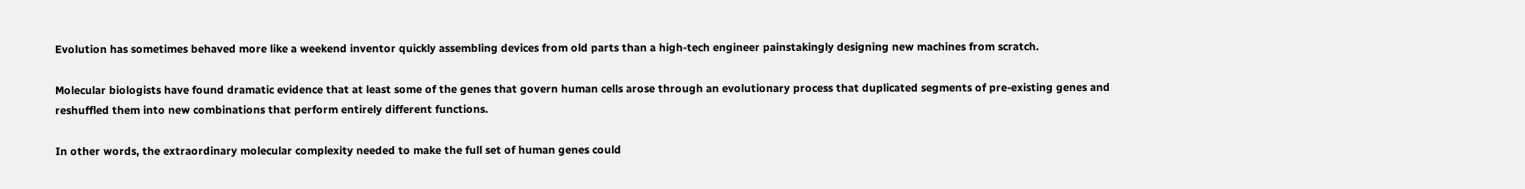Evolution has sometimes behaved more like a weekend inventor quickly assembling devices from old parts than a high-tech engineer painstakingly designing new machines from scratch.

Molecular biologists have found dramatic evidence that at least some of the genes that govern human cells arose through an evolutionary process that duplicated segments of pre-existing genes and reshuffled them into new combinations that perform entirely different functions.

In other words, the extraordinary molecular complexity needed to make the full set of human genes could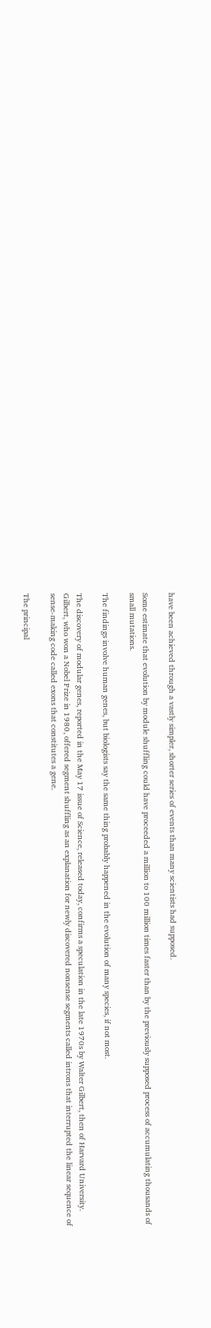have been achieved through a vastly simpler, shorter series of events than many scientists had supposed.

Some estimate that evolution by module shuffling could have proceeded a million to 100 million times faster than by the previously supposed process of accumulating thousands of small mutations.

The findings involve human genes, but biologists say the same thing probably happened in the evolution of many species, if not most.

The discovery of modular genes, reported in the May 17 issue of Science, released today, confirms a speculation in the late 1970s by Walter Gilbert, then of Harvard University. Gilbert, who won a Nobel Prize in 1980, offered segment shuffling as an explanation for newly discovered nonsense segments called introns that interrupted the linear sequence of sense-making code called exons that constitutes a gene.

The principal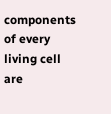components of every living cell are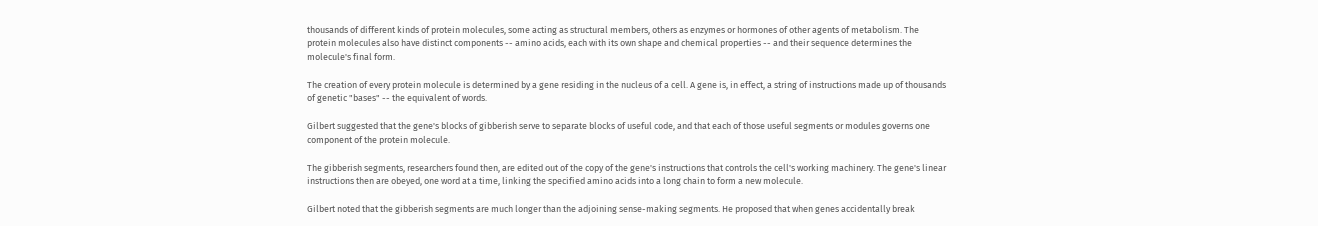thousands of different kinds of protein molecules, some acting as structural members, others as enzymes or hormones of other agents of metabolism. The protein molecules also have distinct components -- amino acids, each with its own shape and chemical properties -- and their sequence determines the molecule's final form.

The creation of every protein molecule is determined by a gene residing in the nucleus of a cell. A gene is, in effect, a string of instructions made up of thousands of genetic "bases" -- the equivalent of words.

Gilbert suggested that the gene's blocks of gibberish serve to separate blocks of useful code, and that each of those useful segments or modules governs one component of the protein molecule.

The gibberish segments, researchers found then, are edited out of the copy of the gene's instructions that controls the cell's working machinery. The gene's linear instructions then are obeyed, one word at a time, linking the specified amino acids into a long chain to form a new molecule.

Gilbert noted that the gibberish segments are much longer than the adjoining sense-making segments. He proposed that when genes accidentally break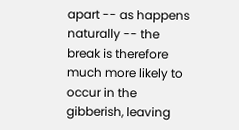apart -- as happens naturally -- the break is therefore much more likely to occur in the gibberish, leaving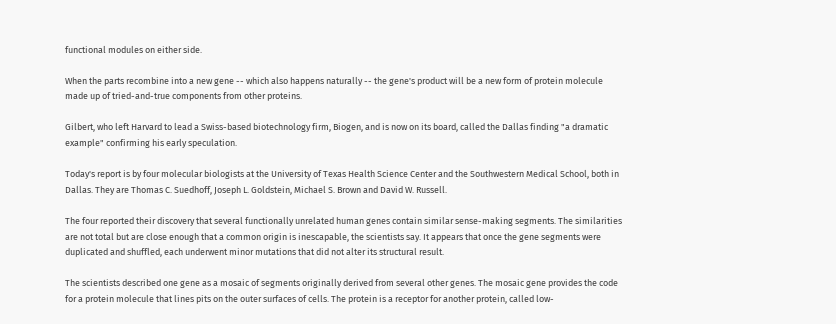functional modules on either side.

When the parts recombine into a new gene -- which also happens naturally -- the gene's product will be a new form of protein molecule made up of tried-and-true components from other proteins.

Gilbert, who left Harvard to lead a Swiss-based biotechnology firm, Biogen, and is now on its board, called the Dallas finding "a dramatic example" confirming his early speculation.

Today's report is by four molecular biologists at the University of Texas Health Science Center and the Southwestern Medical School, both in Dallas. They are Thomas C. Suedhoff, Joseph L. Goldstein, Michael S. Brown and David W. Russell.

The four reported their discovery that several functionally unrelated human genes contain similar sense-making segments. The similarities are not total but are close enough that a common origin is inescapable, the scientists say. It appears that once the gene segments were duplicated and shuffled, each underwent minor mutations that did not alter its structural result.

The scientists described one gene as a mosaic of segments originally derived from several other genes. The mosaic gene provides the code for a protein molecule that lines pits on the outer surfaces of cells. The protein is a receptor for another protein, called low-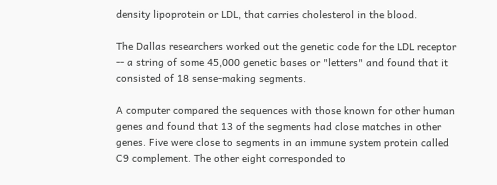density lipoprotein or LDL, that carries cholesterol in the blood.

The Dallas researchers worked out the genetic code for the LDL receptor -- a string of some 45,000 genetic bases or "letters" and found that it consisted of 18 sense-making segments.

A computer compared the sequences with those known for other human genes and found that 13 of the segments had close matches in other genes. Five were close to segments in an immune system protein called C9 complement. The other eight corresponded to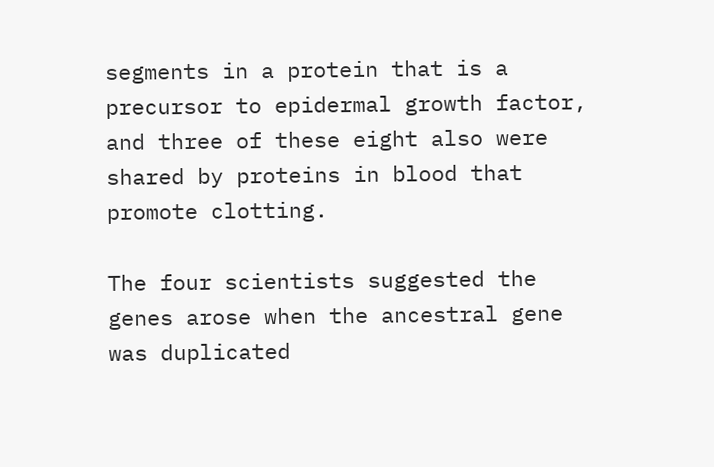segments in a protein that is a precursor to epidermal growth factor, and three of these eight also were shared by proteins in blood that promote clotting.

The four scientists suggested the genes arose when the ancestral gene was duplicated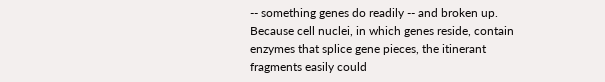-- something genes do readily -- and broken up. Because cell nuclei, in which genes reside, contain enzymes that splice gene pieces, the itinerant fragments easily could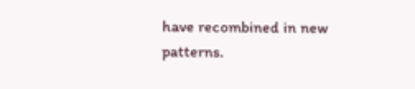have recombined in new patterns.